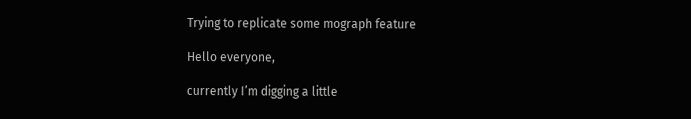Trying to replicate some mograph feature

Hello everyone,

currently I’m digging a little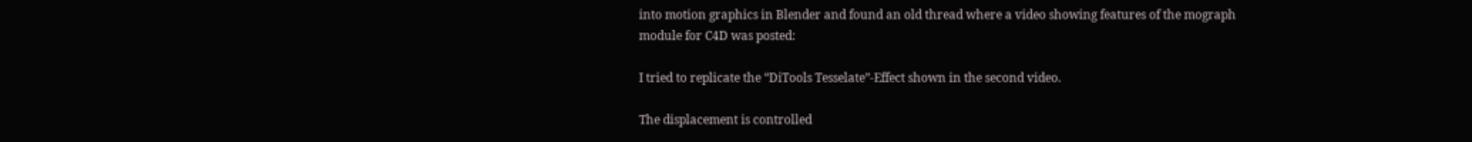into motion graphics in Blender and found an old thread where a video showing features of the mograph module for C4D was posted:

I tried to replicate the “DiTools Tesselate”-Effect shown in the second video.

The displacement is controlled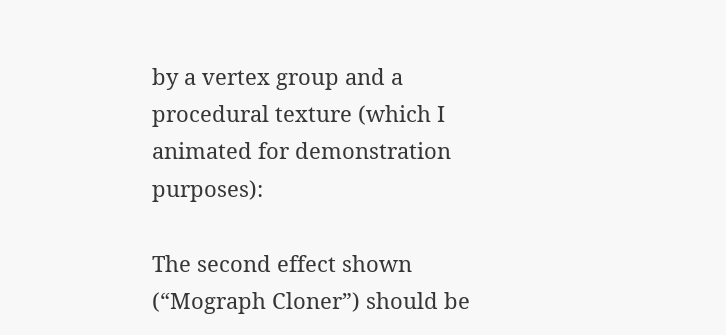by a vertex group and a procedural texture (which I animated for demonstration purposes):

The second effect shown (“Mograph Cloner”) should be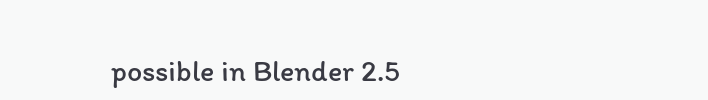possible in Blender 2.5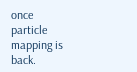once particle mapping is back.